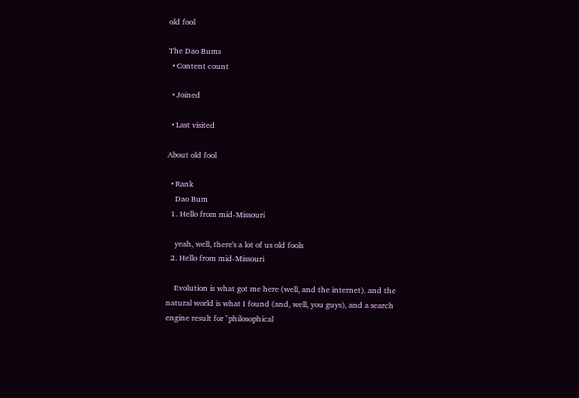old fool

The Dao Bums
  • Content count

  • Joined

  • Last visited

About old fool

  • Rank
    Dao Bum
  1. Hello from mid-Missouri

    yeah, well, there's a lot of us old fools
  2. Hello from mid-Missouri

    Evolution is what got me here (well, and the internet). and the natural world is what I found (and, well, you guys), and a search engine result for "philosophical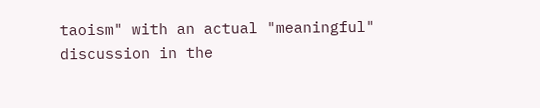taoism" with an actual "meaningful" discussion in the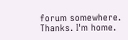forum somewhere. Thanks. I'm home.